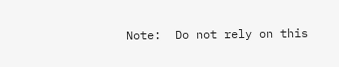Note:  Do not rely on this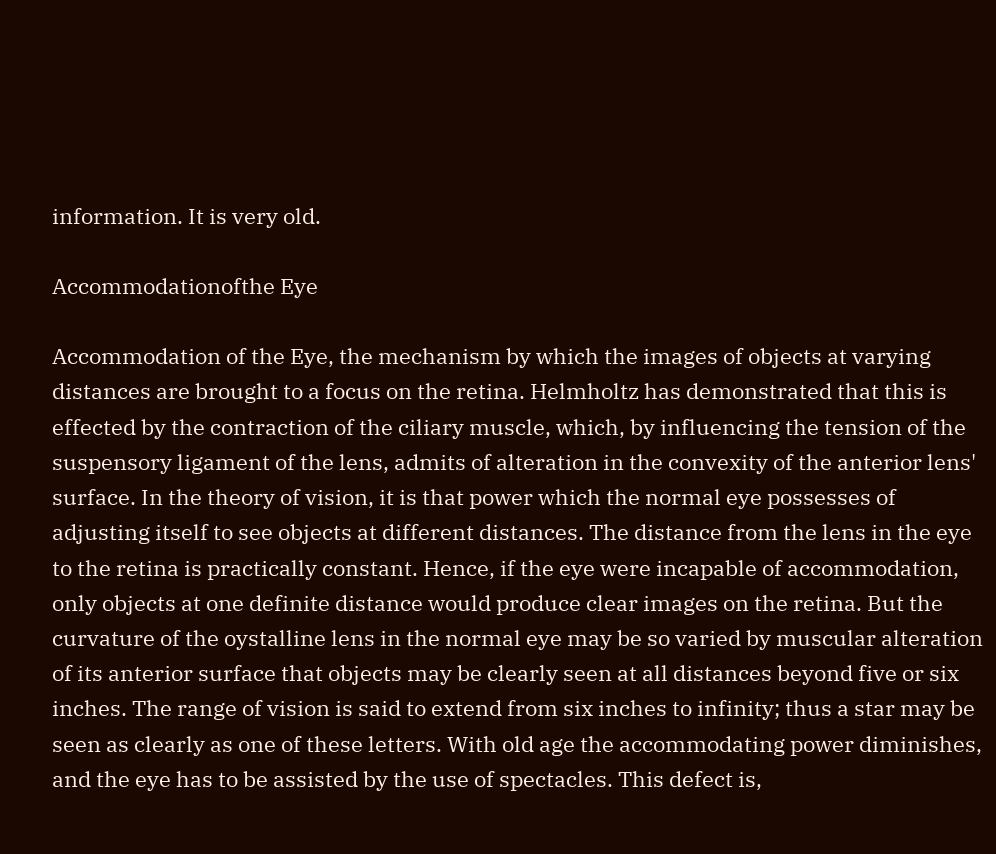information. It is very old.

Accommodationofthe Eye

Accommodation of the Eye, the mechanism by which the images of objects at varying distances are brought to a focus on the retina. Helmholtz has demonstrated that this is effected by the contraction of the ciliary muscle, which, by influencing the tension of the suspensory ligament of the lens, admits of alteration in the convexity of the anterior lens' surface. In the theory of vision, it is that power which the normal eye possesses of adjusting itself to see objects at different distances. The distance from the lens in the eye to the retina is practically constant. Hence, if the eye were incapable of accommodation, only objects at one definite distance would produce clear images on the retina. But the curvature of the oystalline lens in the normal eye may be so varied by muscular alteration of its anterior surface that objects may be clearly seen at all distances beyond five or six inches. The range of vision is said to extend from six inches to infinity; thus a star may be seen as clearly as one of these letters. With old age the accommodating power diminishes, and the eye has to be assisted by the use of spectacles. This defect is,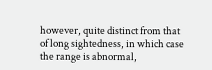however, quite distinct from that of long sightedness, in which case the range is abnormal,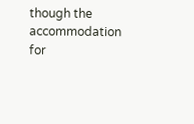though the accommodation for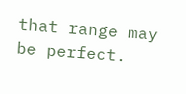that range may be perfect.